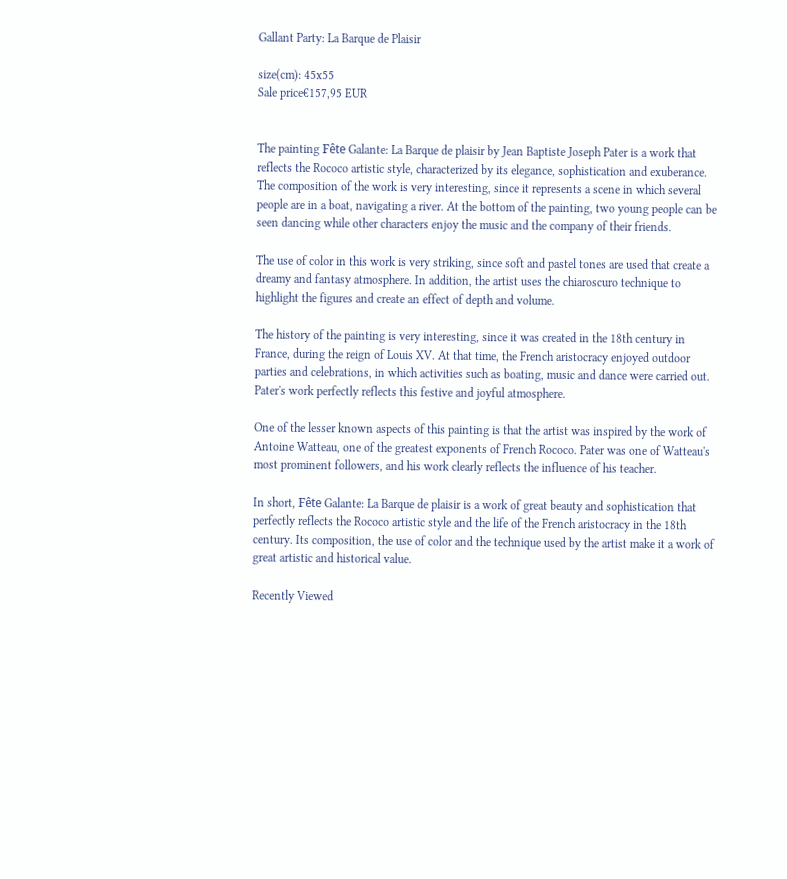Gallant Party: La Barque de Plaisir

size(cm): 45x55
Sale price€157,95 EUR


The painting Fête Galante: La Barque de plaisir by Jean Baptiste Joseph Pater is a work that reflects the Rococo artistic style, characterized by its elegance, sophistication and exuberance. The composition of the work is very interesting, since it represents a scene in which several people are in a boat, navigating a river. At the bottom of the painting, two young people can be seen dancing while other characters enjoy the music and the company of their friends.

The use of color in this work is very striking, since soft and pastel tones are used that create a dreamy and fantasy atmosphere. In addition, the artist uses the chiaroscuro technique to highlight the figures and create an effect of depth and volume.

The history of the painting is very interesting, since it was created in the 18th century in France, during the reign of Louis XV. At that time, the French aristocracy enjoyed outdoor parties and celebrations, in which activities such as boating, music and dance were carried out. Pater's work perfectly reflects this festive and joyful atmosphere.

One of the lesser known aspects of this painting is that the artist was inspired by the work of Antoine Watteau, one of the greatest exponents of French Rococo. Pater was one of Watteau's most prominent followers, and his work clearly reflects the influence of his teacher.

In short, Fête Galante: La Barque de plaisir is a work of great beauty and sophistication that perfectly reflects the Rococo artistic style and the life of the French aristocracy in the 18th century. Its composition, the use of color and the technique used by the artist make it a work of great artistic and historical value.

Recently Viewed